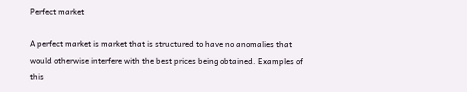Perfect market

A perfect market is market that is structured to have no anomalies that would otherwise interfere with the best prices being obtained. Examples of this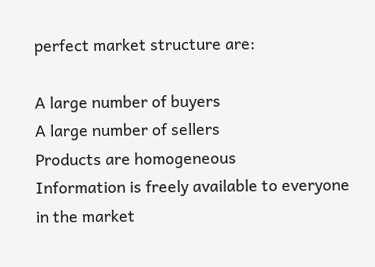perfect market structure are:

A large number of buyers
A large number of sellers
Products are homogeneous
Information is freely available to everyone in the market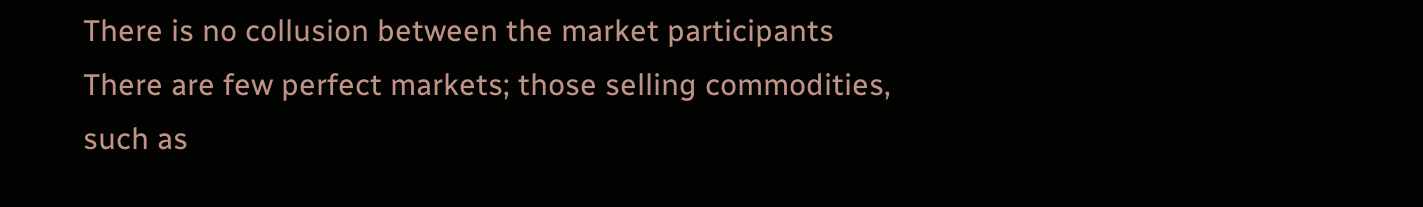There is no collusion between the market participants
There are few perfect markets; those selling commodities, such as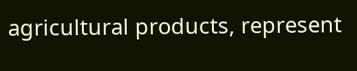agricultural products, represent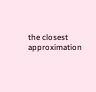the closest approximation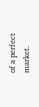of a perfect market.